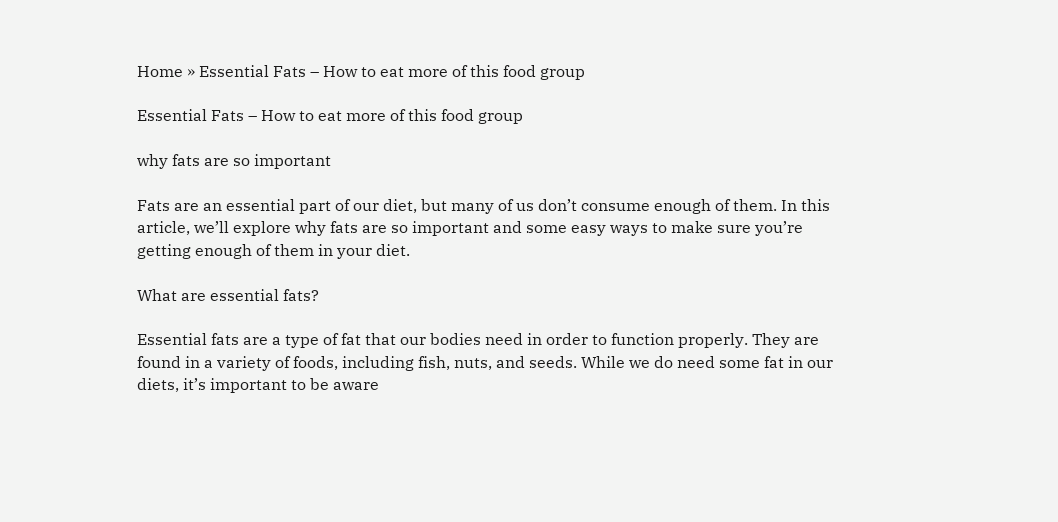Home » Essential Fats – How to eat more of this food group

Essential Fats – How to eat more of this food group

why fats are so important

Fats are an essential part of our diet, but many of us don’t consume enough of them. In this article, we’ll explore why fats are so important and some easy ways to make sure you’re getting enough of them in your diet.

What are essential fats?

Essential fats are a type of fat that our bodies need in order to function properly. They are found in a variety of foods, including fish, nuts, and seeds. While we do need some fat in our diets, it’s important to be aware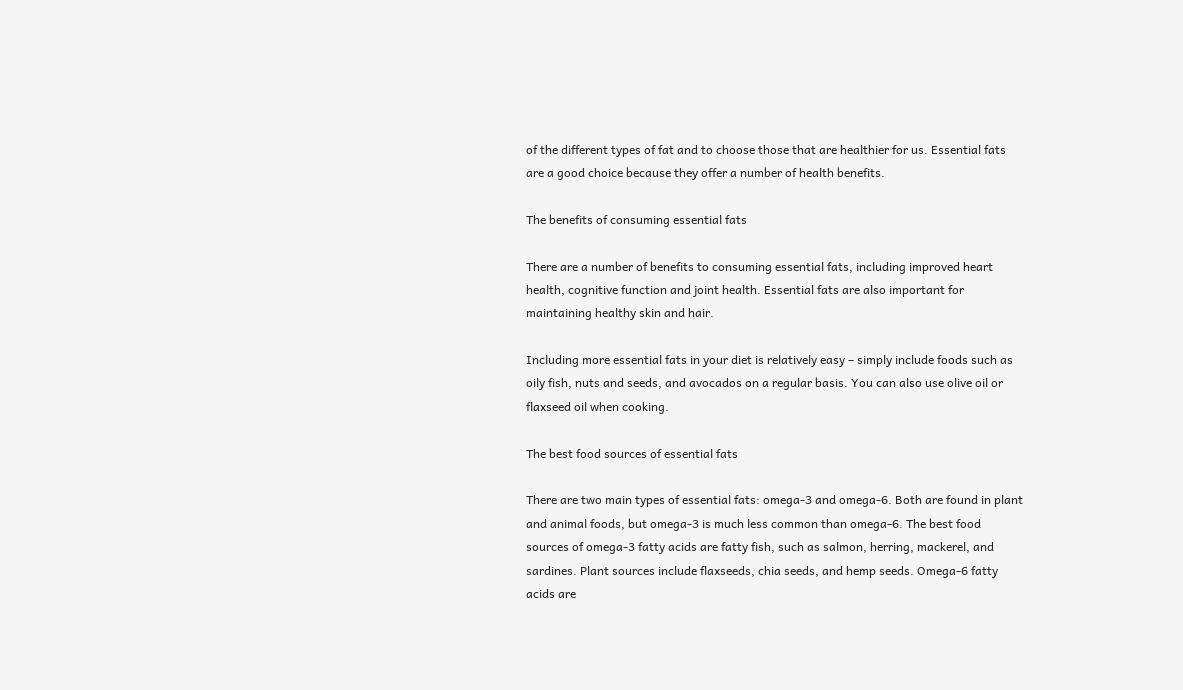of the different types of fat and to choose those that are healthier for us. Essential fats are a good choice because they offer a number of health benefits.

The benefits of consuming essential fats

There are a number of benefits to consuming essential fats, including improved heart health, cognitive function and joint health. Essential fats are also important for maintaining healthy skin and hair.

Including more essential fats in your diet is relatively easy – simply include foods such as oily fish, nuts and seeds, and avocados on a regular basis. You can also use olive oil or flaxseed oil when cooking.

The best food sources of essential fats

There are two main types of essential fats: omega-3 and omega-6. Both are found in plant and animal foods, but omega-3 is much less common than omega-6. The best food sources of omega-3 fatty acids are fatty fish, such as salmon, herring, mackerel, and sardines. Plant sources include flaxseeds, chia seeds, and hemp seeds. Omega-6 fatty acids are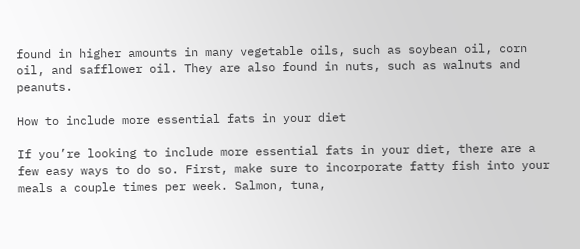found in higher amounts in many vegetable oils, such as soybean oil, corn oil, and safflower oil. They are also found in nuts, such as walnuts and peanuts.

How to include more essential fats in your diet

If you’re looking to include more essential fats in your diet, there are a few easy ways to do so. First, make sure to incorporate fatty fish into your meals a couple times per week. Salmon, tuna,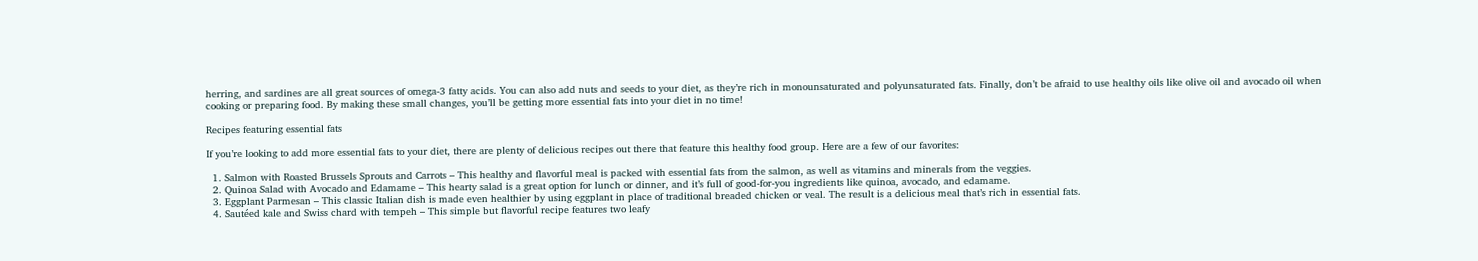herring, and sardines are all great sources of omega-3 fatty acids. You can also add nuts and seeds to your diet, as they’re rich in monounsaturated and polyunsaturated fats. Finally, don’t be afraid to use healthy oils like olive oil and avocado oil when cooking or preparing food. By making these small changes, you’ll be getting more essential fats into your diet in no time!

Recipes featuring essential fats

If you’re looking to add more essential fats to your diet, there are plenty of delicious recipes out there that feature this healthy food group. Here are a few of our favorites:

  1. Salmon with Roasted Brussels Sprouts and Carrots – This healthy and flavorful meal is packed with essential fats from the salmon, as well as vitamins and minerals from the veggies.
  2. Quinoa Salad with Avocado and Edamame – This hearty salad is a great option for lunch or dinner, and it’s full of good-for-you ingredients like quinoa, avocado, and edamame.
  3. Eggplant Parmesan – This classic Italian dish is made even healthier by using eggplant in place of traditional breaded chicken or veal. The result is a delicious meal that’s rich in essential fats.
  4. Sautéed kale and Swiss chard with tempeh – This simple but flavorful recipe features two leafy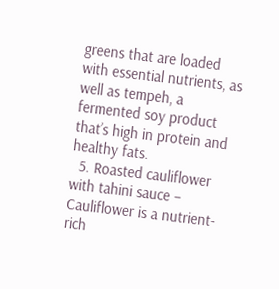greens that are loaded with essential nutrients, as well as tempeh, a fermented soy product that’s high in protein and healthy fats.
  5. Roasted cauliflower with tahini sauce – Cauliflower is a nutrient-rich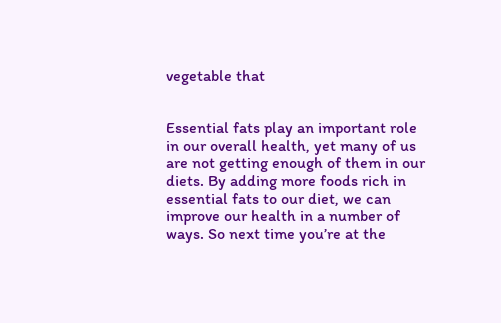vegetable that


Essential fats play an important role in our overall health, yet many of us are not getting enough of them in our diets. By adding more foods rich in essential fats to our diet, we can improve our health in a number of ways. So next time you’re at the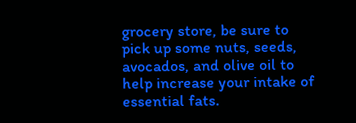grocery store, be sure to pick up some nuts, seeds, avocados, and olive oil to help increase your intake of essential fats.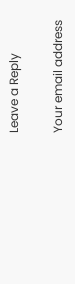Leave a Reply

Your email address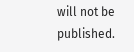will not be published.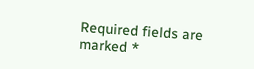Required fields are marked *